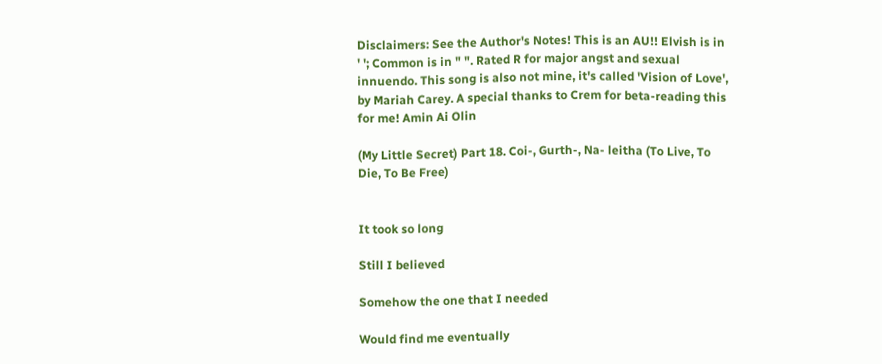Disclaimers: See the Author's Notes! This is an AU!! Elvish is in ' '; Common is in " ". Rated R for major angst and sexual innuendo. This song is also not mine, it's called 'Vision of Love', by Mariah Carey. A special thanks to Crem for beta-reading this for me! Amin Ai Olin

(My Little Secret) Part 18. Coi-, Gurth-, Na- leitha (To Live, To Die, To Be Free)


It took so long

Still I believed

Somehow the one that I needed

Would find me eventually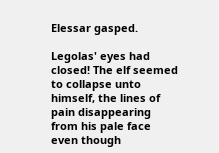Elessar gasped.

Legolas' eyes had closed! The elf seemed to collapse unto himself, the lines of pain disappearing from his pale face even though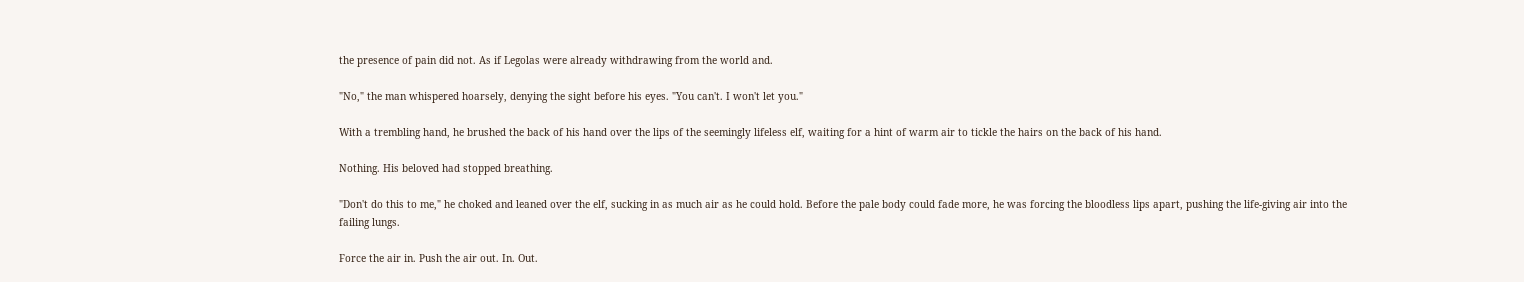the presence of pain did not. As if Legolas were already withdrawing from the world and.

"No," the man whispered hoarsely, denying the sight before his eyes. "You can't. I won't let you."

With a trembling hand, he brushed the back of his hand over the lips of the seemingly lifeless elf, waiting for a hint of warm air to tickle the hairs on the back of his hand.

Nothing. His beloved had stopped breathing.

"Don't do this to me," he choked and leaned over the elf, sucking in as much air as he could hold. Before the pale body could fade more, he was forcing the bloodless lips apart, pushing the life-giving air into the failing lungs.

Force the air in. Push the air out. In. Out.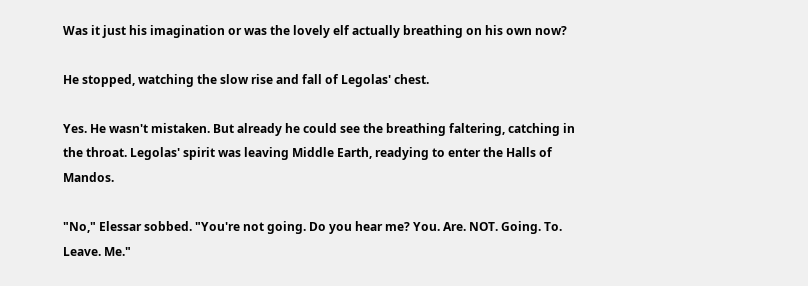Was it just his imagination or was the lovely elf actually breathing on his own now?

He stopped, watching the slow rise and fall of Legolas' chest.

Yes. He wasn't mistaken. But already he could see the breathing faltering, catching in the throat. Legolas' spirit was leaving Middle Earth, readying to enter the Halls of Mandos.

"No," Elessar sobbed. "You're not going. Do you hear me? You. Are. NOT. Going. To. Leave. Me."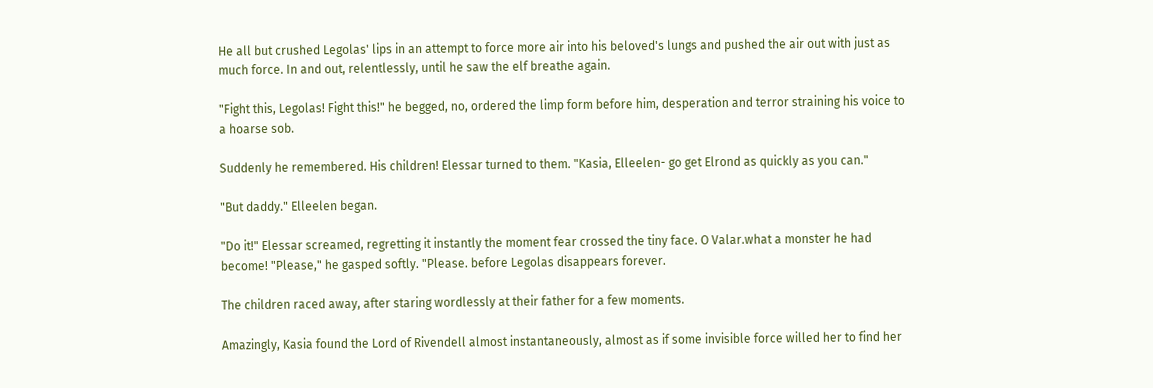He all but crushed Legolas' lips in an attempt to force more air into his beloved's lungs and pushed the air out with just as much force. In and out, relentlessly, until he saw the elf breathe again.

"Fight this, Legolas! Fight this!" he begged, no, ordered the limp form before him, desperation and terror straining his voice to a hoarse sob.

Suddenly he remembered. His children! Elessar turned to them. "Kasia, Elleelen- go get Elrond as quickly as you can."

"But daddy." Elleelen began.

"Do it!" Elessar screamed, regretting it instantly the moment fear crossed the tiny face. O Valar.what a monster he had become! "Please," he gasped softly. "Please. before Legolas disappears forever.

The children raced away, after staring wordlessly at their father for a few moments.

Amazingly, Kasia found the Lord of Rivendell almost instantaneously, almost as if some invisible force willed her to find her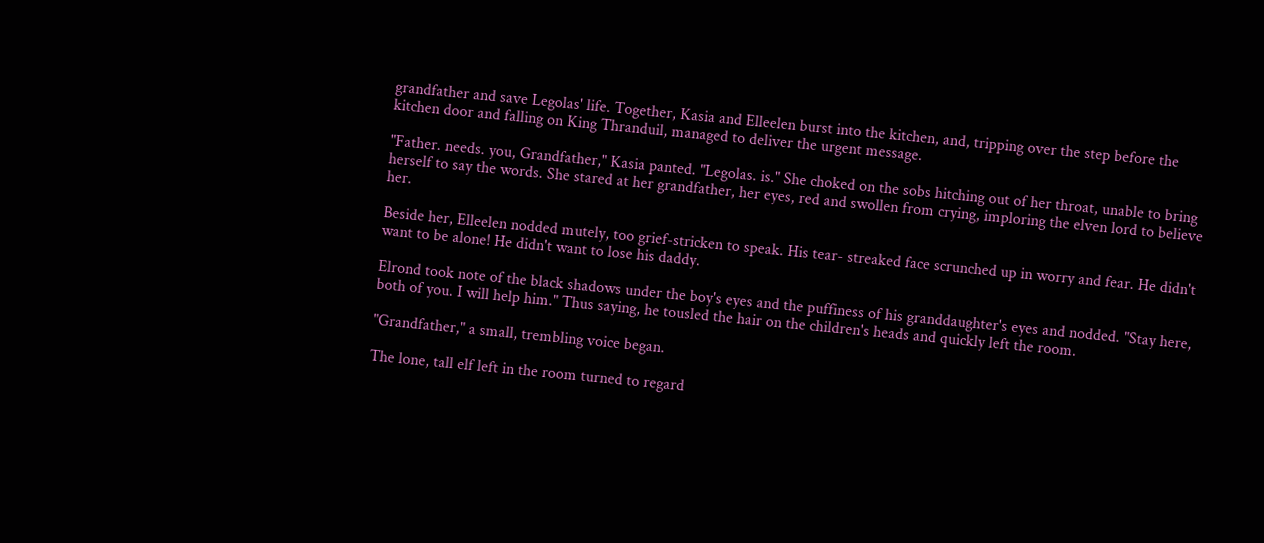grandfather and save Legolas' life. Together, Kasia and Elleelen burst into the kitchen, and, tripping over the step before the kitchen door and falling on King Thranduil, managed to deliver the urgent message.

"Father. needs. you, Grandfather," Kasia panted. "Legolas. is." She choked on the sobs hitching out of her throat, unable to bring herself to say the words. She stared at her grandfather, her eyes, red and swollen from crying, imploring the elven lord to believe her.

Beside her, Elleelen nodded mutely, too grief-stricken to speak. His tear- streaked face scrunched up in worry and fear. He didn't want to be alone! He didn't want to lose his daddy.

Elrond took note of the black shadows under the boy's eyes and the puffiness of his granddaughter's eyes and nodded. "Stay here, both of you. I will help him." Thus saying, he tousled the hair on the children's heads and quickly left the room.

"Grandfather," a small, trembling voice began.

The lone, tall elf left in the room turned to regard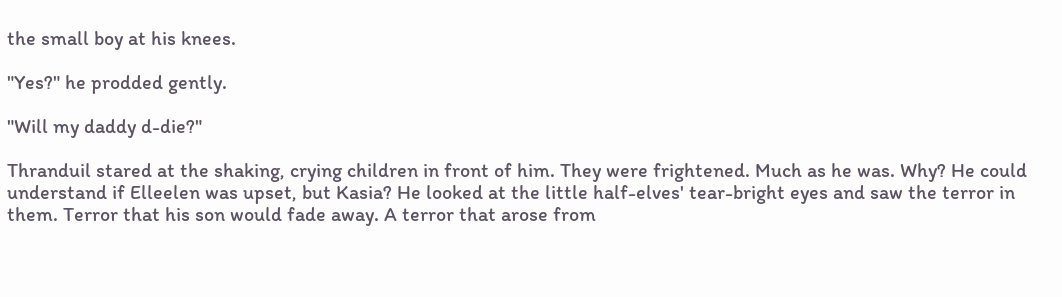the small boy at his knees.

"Yes?" he prodded gently.

"Will my daddy d-die?"

Thranduil stared at the shaking, crying children in front of him. They were frightened. Much as he was. Why? He could understand if Elleelen was upset, but Kasia? He looked at the little half-elves' tear-bright eyes and saw the terror in them. Terror that his son would fade away. A terror that arose from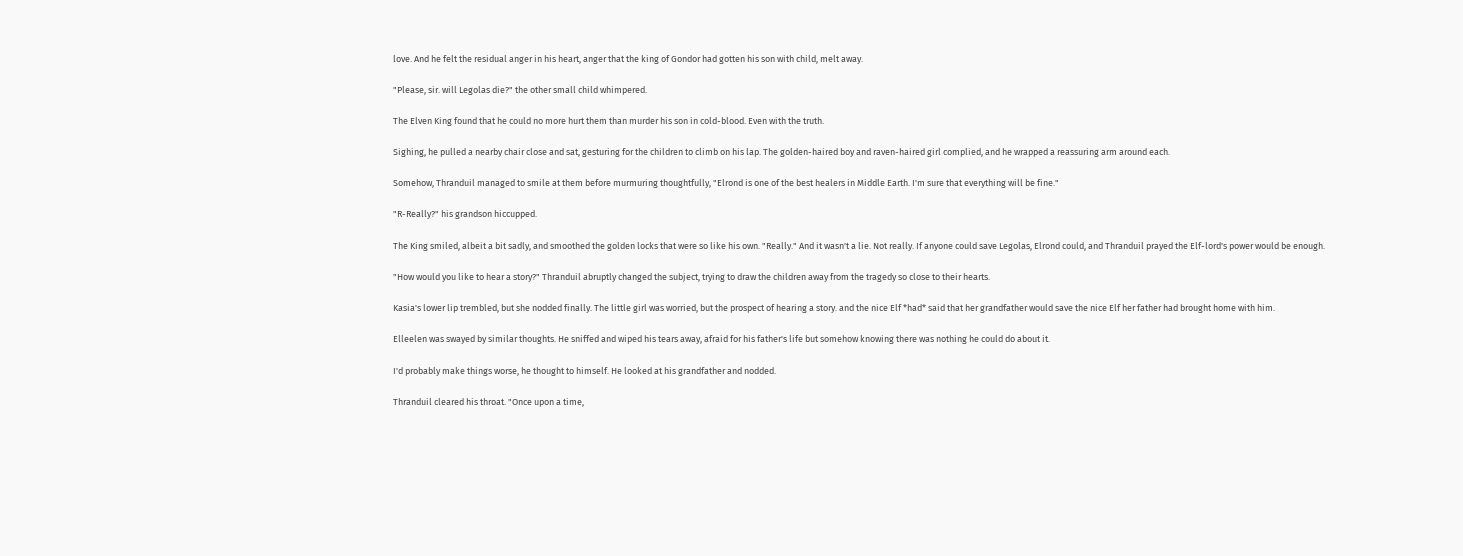love. And he felt the residual anger in his heart, anger that the king of Gondor had gotten his son with child, melt away.

"Please, sir. will Legolas die?" the other small child whimpered.

The Elven King found that he could no more hurt them than murder his son in cold-blood. Even with the truth.

Sighing, he pulled a nearby chair close and sat, gesturing for the children to climb on his lap. The golden-haired boy and raven-haired girl complied, and he wrapped a reassuring arm around each.

Somehow, Thranduil managed to smile at them before murmuring thoughtfully, "Elrond is one of the best healers in Middle Earth. I'm sure that everything will be fine."

"R-Really?" his grandson hiccupped.

The King smiled, albeit a bit sadly, and smoothed the golden locks that were so like his own. "Really." And it wasn't a lie. Not really. If anyone could save Legolas, Elrond could, and Thranduil prayed the Elf-lord's power would be enough.

"How would you like to hear a story?" Thranduil abruptly changed the subject, trying to draw the children away from the tragedy so close to their hearts.

Kasia's lower lip trembled, but she nodded finally. The little girl was worried, but the prospect of hearing a story. and the nice Elf *had* said that her grandfather would save the nice Elf her father had brought home with him.

Elleelen was swayed by similar thoughts. He sniffed and wiped his tears away, afraid for his father's life but somehow knowing there was nothing he could do about it.

I'd probably make things worse, he thought to himself. He looked at his grandfather and nodded.

Thranduil cleared his throat. "Once upon a time,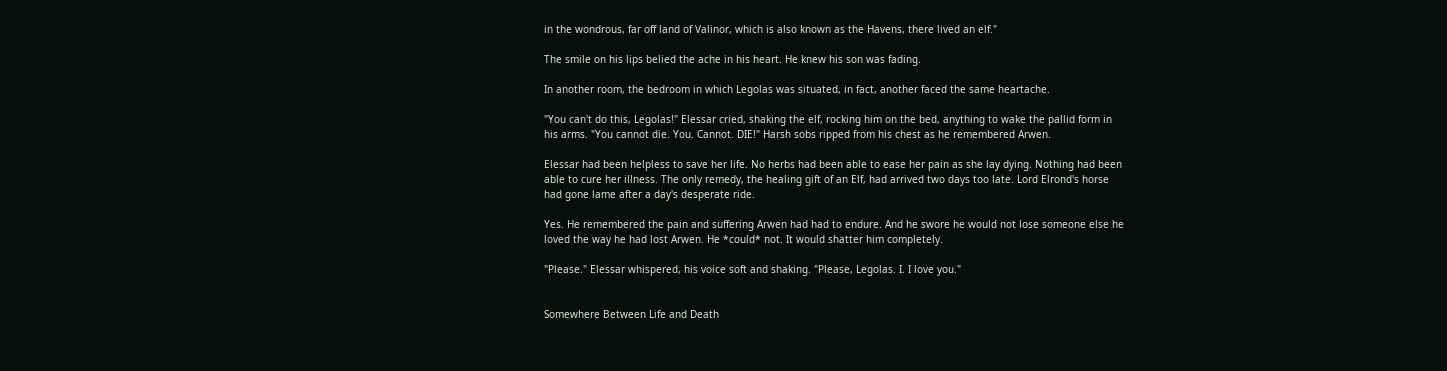in the wondrous, far off land of Valinor, which is also known as the Havens, there lived an elf."

The smile on his lips belied the ache in his heart. He knew his son was fading.

In another room, the bedroom in which Legolas was situated, in fact, another faced the same heartache.

"You can't do this, Legolas!" Elessar cried, shaking the elf, rocking him on the bed, anything to wake the pallid form in his arms. "You cannot die. You. Cannot. DIE!" Harsh sobs ripped from his chest as he remembered Arwen.

Elessar had been helpless to save her life. No herbs had been able to ease her pain as she lay dying. Nothing had been able to cure her illness. The only remedy, the healing gift of an Elf, had arrived two days too late. Lord Elrond's horse had gone lame after a day's desperate ride.

Yes. He remembered the pain and suffering Arwen had had to endure. And he swore he would not lose someone else he loved the way he had lost Arwen. He *could* not. It would shatter him completely.

"Please." Elessar whispered, his voice soft and shaking. "Please, Legolas. I. I love you."


Somewhere Between Life and Death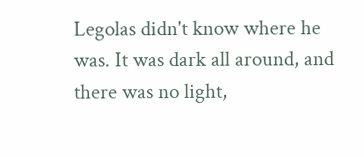Legolas didn't know where he was. It was dark all around, and there was no light,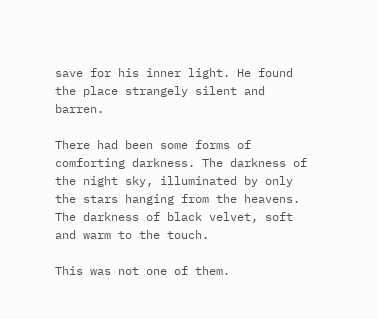save for his inner light. He found the place strangely silent and barren.

There had been some forms of comforting darkness. The darkness of the night sky, illuminated by only the stars hanging from the heavens. The darkness of black velvet, soft and warm to the touch.

This was not one of them.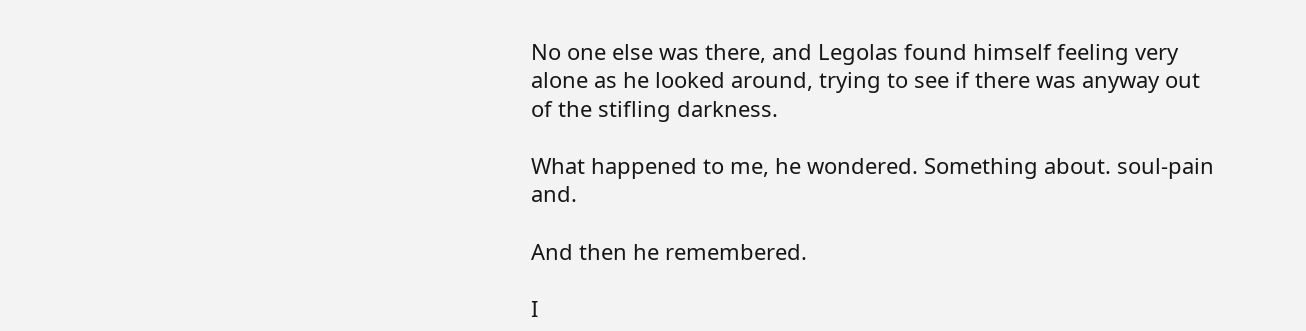No one else was there, and Legolas found himself feeling very alone as he looked around, trying to see if there was anyway out of the stifling darkness.

What happened to me, he wondered. Something about. soul-pain and.

And then he remembered.

I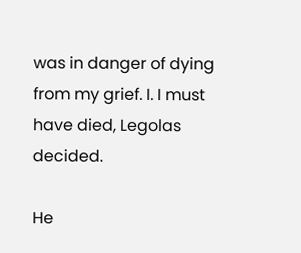was in danger of dying from my grief. I. I must have died, Legolas decided.

He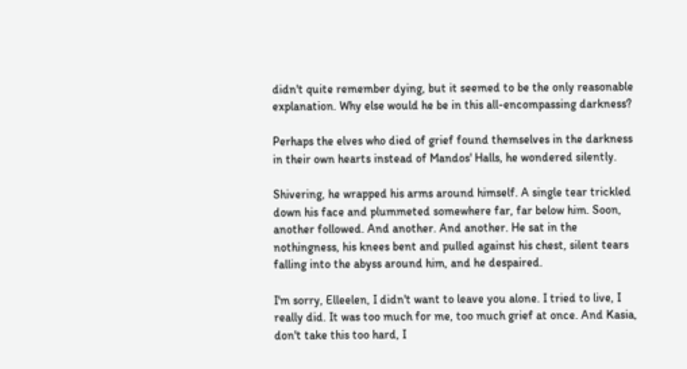didn't quite remember dying, but it seemed to be the only reasonable explanation. Why else would he be in this all-encompassing darkness?

Perhaps the elves who died of grief found themselves in the darkness in their own hearts instead of Mandos' Halls, he wondered silently.

Shivering, he wrapped his arms around himself. A single tear trickled down his face and plummeted somewhere far, far below him. Soon, another followed. And another. And another. He sat in the nothingness, his knees bent and pulled against his chest, silent tears falling into the abyss around him, and he despaired.

I'm sorry, Elleelen, I didn't want to leave you alone. I tried to live, I really did. It was too much for me, too much grief at once. And Kasia, don't take this too hard, I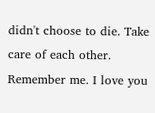didn't choose to die. Take care of each other. Remember me. I love you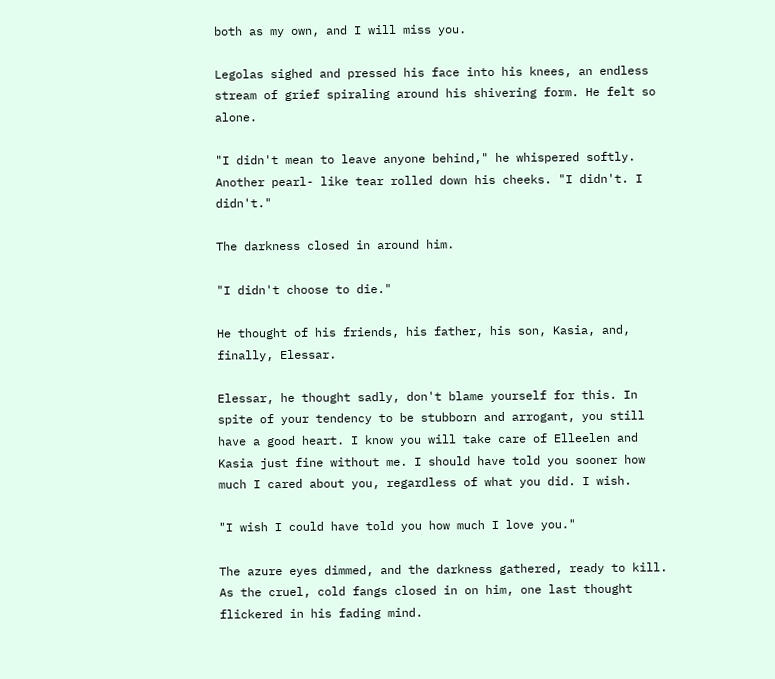both as my own, and I will miss you.

Legolas sighed and pressed his face into his knees, an endless stream of grief spiraling around his shivering form. He felt so alone.

"I didn't mean to leave anyone behind," he whispered softly. Another pearl- like tear rolled down his cheeks. "I didn't. I didn't."

The darkness closed in around him.

"I didn't choose to die."

He thought of his friends, his father, his son, Kasia, and, finally, Elessar.

Elessar, he thought sadly, don't blame yourself for this. In spite of your tendency to be stubborn and arrogant, you still have a good heart. I know you will take care of Elleelen and Kasia just fine without me. I should have told you sooner how much I cared about you, regardless of what you did. I wish.

"I wish I could have told you how much I love you."

The azure eyes dimmed, and the darkness gathered, ready to kill. As the cruel, cold fangs closed in on him, one last thought flickered in his fading mind.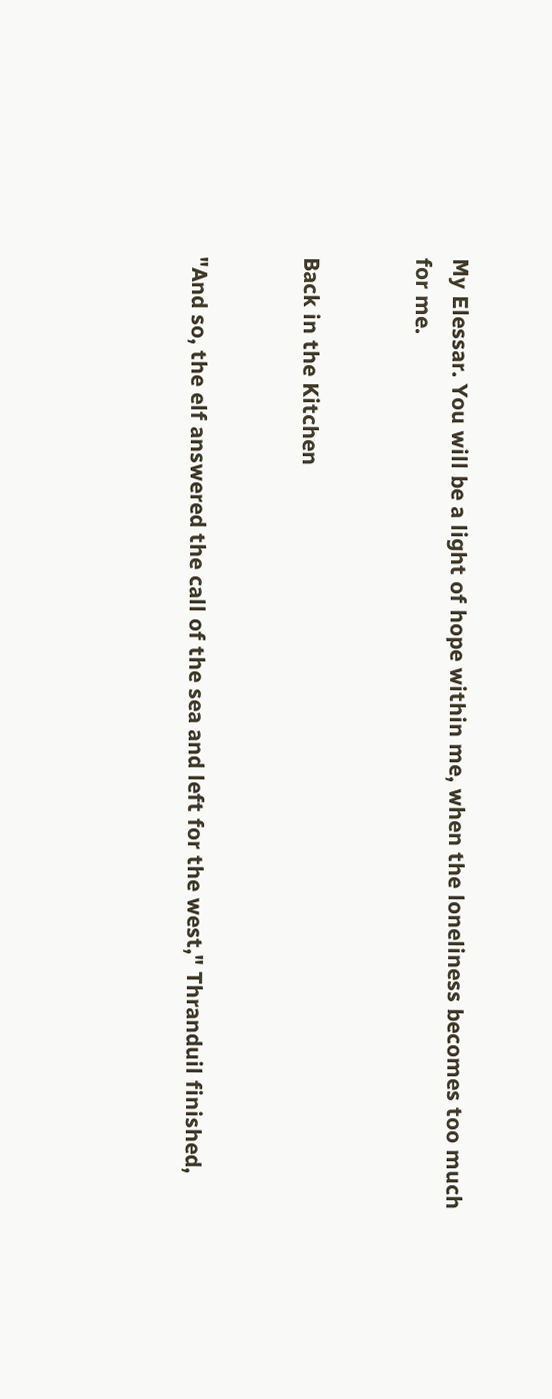My Elessar. You will be a light of hope within me, when the loneliness becomes too much for me.


Back in the Kitchen


"And so, the elf answered the call of the sea and left for the west," Thranduil finished,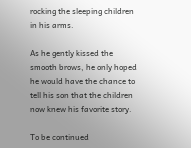rocking the sleeping children in his arms.

As he gently kissed the smooth brows, he only hoped he would have the chance to tell his son that the children now knew his favorite story.

To be continued